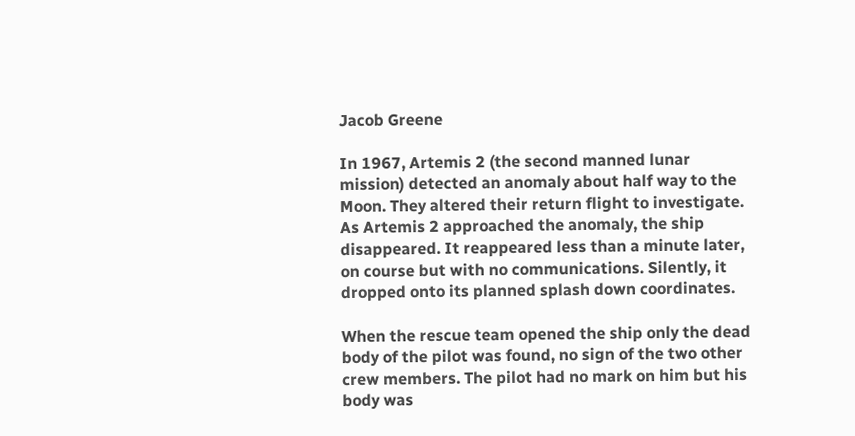Jacob Greene

In 1967, Artemis 2 (the second manned lunar mission) detected an anomaly about half way to the Moon. They altered their return flight to investigate. As Artemis 2 approached the anomaly, the ship disappeared. It reappeared less than a minute later, on course but with no communications. Silently, it dropped onto its planned splash down coordinates.

When the rescue team opened the ship only the dead body of the pilot was found, no sign of the two other crew members. The pilot had no mark on him but his body was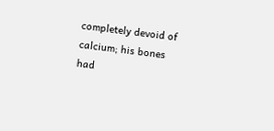completely devoid of calcium; his bones had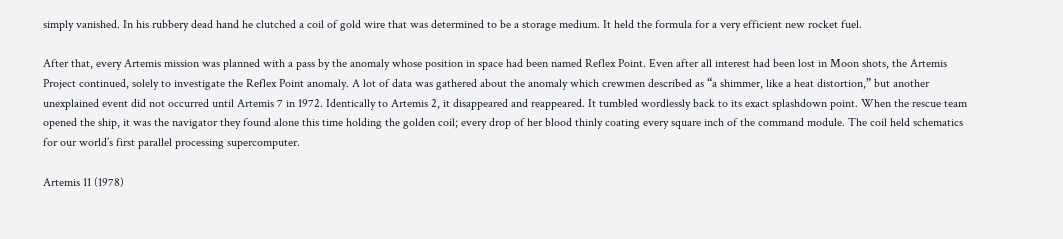simply vanished. In his rubbery dead hand he clutched a coil of gold wire that was determined to be a storage medium. It held the formula for a very efficient new rocket fuel.

After that, every Artemis mission was planned with a pass by the anomaly whose position in space had been named Reflex Point. Even after all interest had been lost in Moon shots, the Artemis Project continued, solely to investigate the Reflex Point anomaly. A lot of data was gathered about the anomaly which crewmen described as “a shimmer, like a heat distortion,” but another unexplained event did not occurred until Artemis 7 in 1972. Identically to Artemis 2, it disappeared and reappeared. It tumbled wordlessly back to its exact splashdown point. When the rescue team opened the ship, it was the navigator they found alone this time holding the golden coil; every drop of her blood thinly coating every square inch of the command module. The coil held schematics for our world’s first parallel processing supercomputer.

Artemis 11 (1978)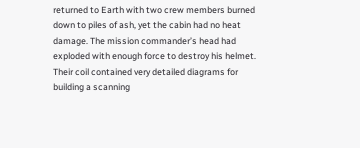returned to Earth with two crew members burned down to piles of ash, yet the cabin had no heat damage. The mission commander’s head had exploded with enough force to destroy his helmet. Their coil contained very detailed diagrams for building a scanning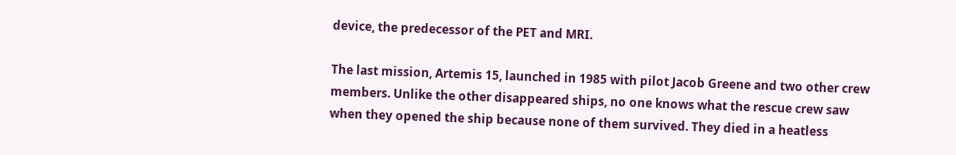device, the predecessor of the PET and MRI.

The last mission, Artemis 15, launched in 1985 with pilot Jacob Greene and two other crew members. Unlike the other disappeared ships, no one knows what the rescue crew saw when they opened the ship because none of them survived. They died in a heatless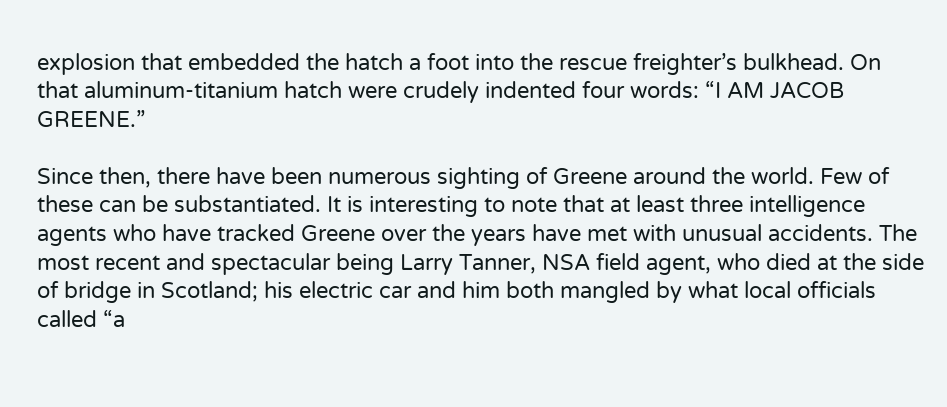explosion that embedded the hatch a foot into the rescue freighter’s bulkhead. On that aluminum-titanium hatch were crudely indented four words: “I AM JACOB GREENE.”

Since then, there have been numerous sighting of Greene around the world. Few of these can be substantiated. It is interesting to note that at least three intelligence agents who have tracked Greene over the years have met with unusual accidents. The most recent and spectacular being Larry Tanner, NSA field agent, who died at the side of bridge in Scotland; his electric car and him both mangled by what local officials called “a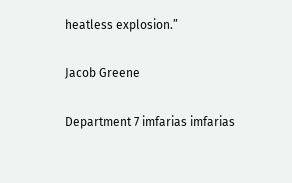heatless explosion.”

Jacob Greene

Department 7 imfarias imfarias